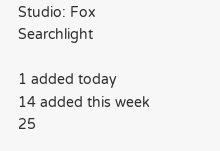Studio: Fox Searchlight

1 added today
14 added this week
25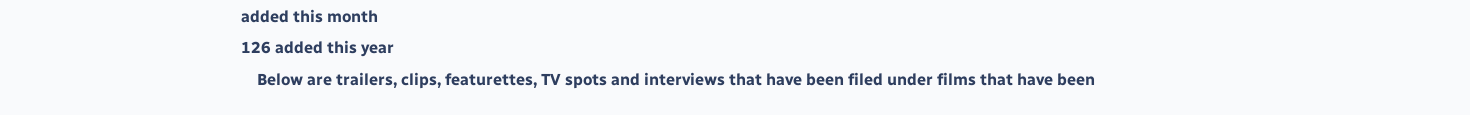added this month
126 added this year
    Below are trailers, clips, featurettes, TV spots and interviews that have been filed under films that have been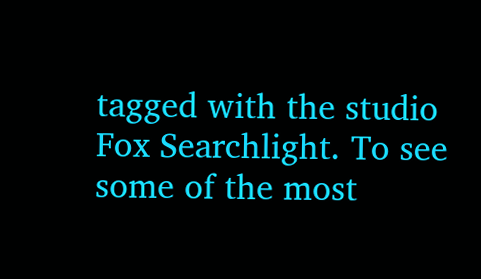tagged with the studio Fox Searchlight. To see some of the most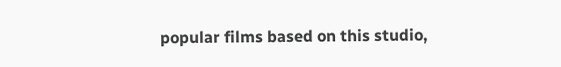popular films based on this studio,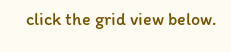click the grid view below.